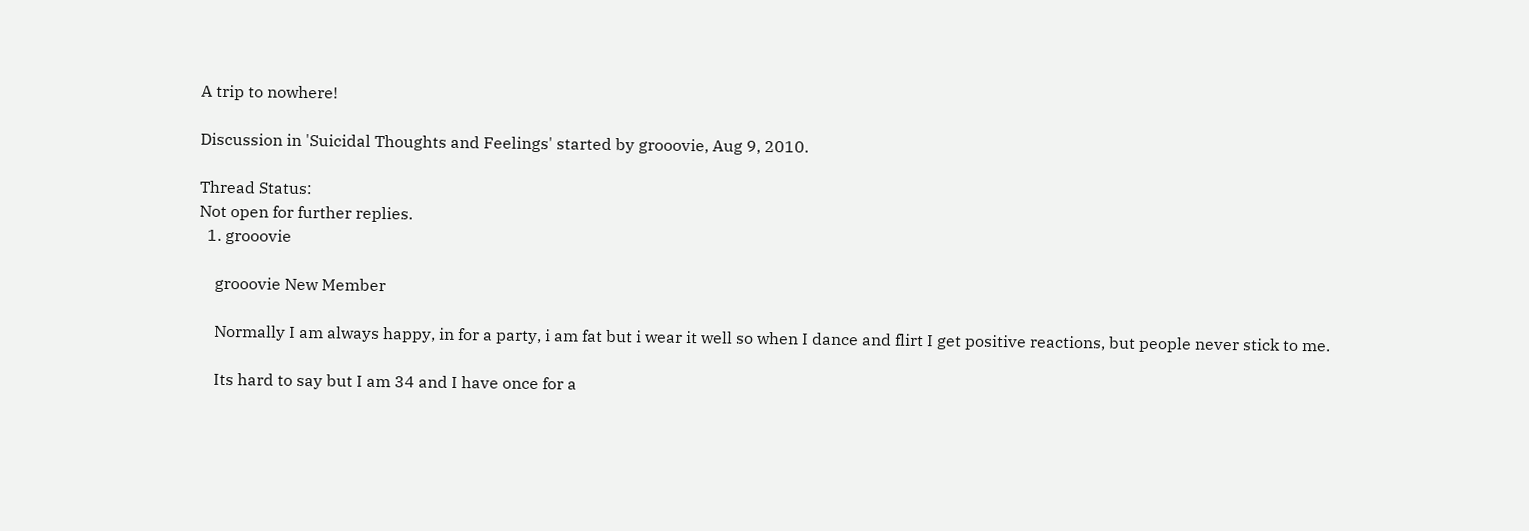A trip to nowhere!

Discussion in 'Suicidal Thoughts and Feelings' started by grooovie, Aug 9, 2010.

Thread Status:
Not open for further replies.
  1. grooovie

    grooovie New Member

    Normally I am always happy, in for a party, i am fat but i wear it well so when I dance and flirt I get positive reactions, but people never stick to me.

    Its hard to say but I am 34 and I have once for a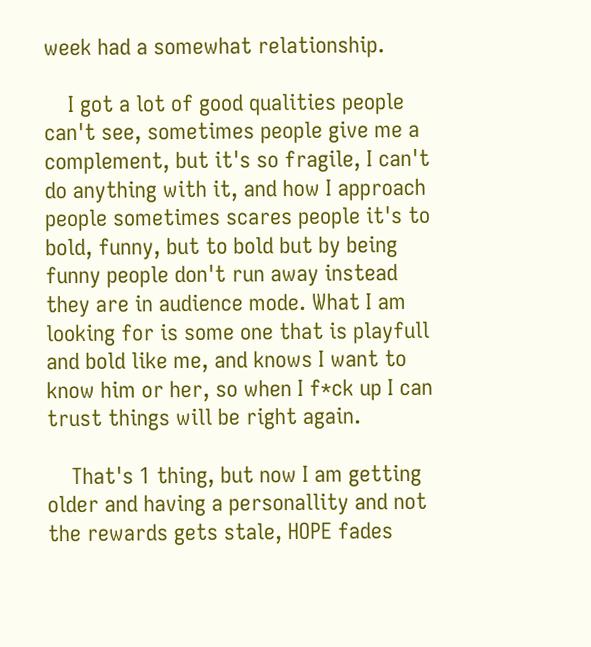week had a somewhat relationship.

    I got a lot of good qualities people can't see, sometimes people give me a complement, but it's so fragile, I can't do anything with it, and how I approach people sometimes scares people it's to bold, funny, but to bold but by being funny people don't run away instead they are in audience mode. What I am looking for is some one that is playfull and bold like me, and knows I want to know him or her, so when I f*ck up I can trust things will be right again.

    That's 1 thing, but now I am getting older and having a personallity and not the rewards gets stale, HOPE fades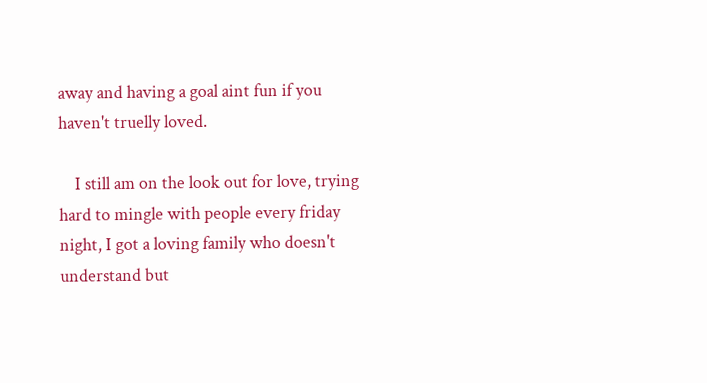away and having a goal aint fun if you haven't truelly loved.

    I still am on the look out for love, trying hard to mingle with people every friday night, I got a loving family who doesn't understand but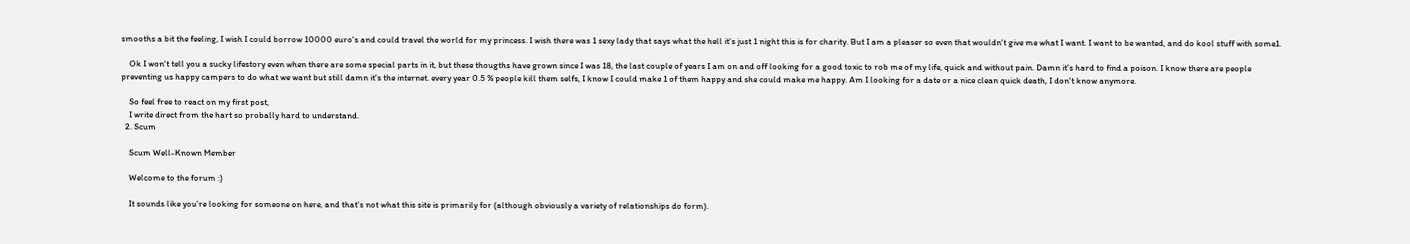smooths a bit the feeling, I wish I could borrow 10000 euro's and could travel the world for my princess. I wish there was 1 sexy lady that says what the hell it's just 1 night this is for charity. But I am a pleaser so even that wouldn't give me what I want. I want to be wanted, and do kool stuff with some1.

    Ok I won't tell you a sucky lifestory even when there are some special parts in it, but these thougths have grown since I was 18, the last couple of years I am on and off looking for a good toxic to rob me of my life, quick and without pain. Damn it's hard to find a poison. I know there are people preventing us happy campers to do what we want but still damn it's the internet. every year 0.5 % people kill them selfs, I know I could make 1 of them happy and she could make me happy. Am I looking for a date or a nice clean quick death, I don't know anymore.

    So feel free to react on my first post,
    I write direct from the hart so probally hard to understand.
  2. Scum

    Scum Well-Known Member

    Welcome to the forum :)

    It sounds like you're looking for someone on here, and that's not what this site is primarily for (although obviously a variety of relationships do form).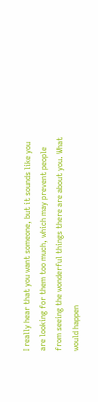I really hear that you want someone, but it sounds like you are looking for them too much, which may prevent people from seeing the wonderful things there are about you. What would happen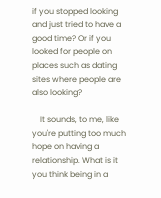if you stopped looking and just tried to have a good time? Or if you looked for people on places such as dating sites where people are also looking?

    It sounds, to me, like you're putting too much hope on having a relationship. What is it you think being in a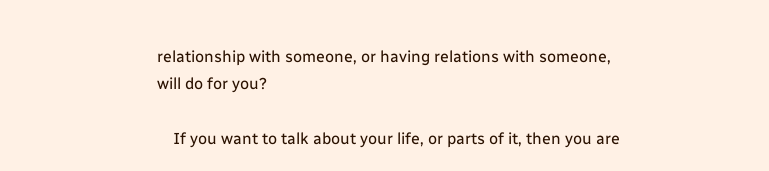relationship with someone, or having relations with someone, will do for you?

    If you want to talk about your life, or parts of it, then you are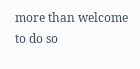more than welcome to do so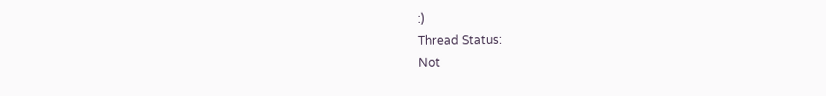:)
Thread Status:
Not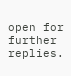open for further replies.